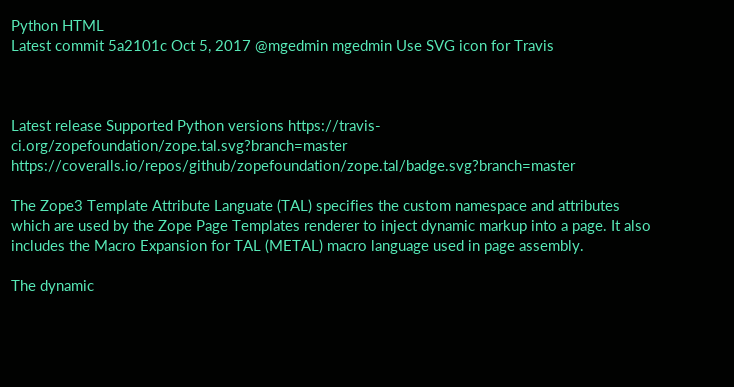Python HTML
Latest commit 5a2101c Oct 5, 2017 @mgedmin mgedmin Use SVG icon for Travis



Latest release Supported Python versions https://travis-ci.org/zopefoundation/zope.tal.svg?branch=master https://coveralls.io/repos/github/zopefoundation/zope.tal/badge.svg?branch=master

The Zope3 Template Attribute Languate (TAL) specifies the custom namespace and attributes which are used by the Zope Page Templates renderer to inject dynamic markup into a page. It also includes the Macro Expansion for TAL (METAL) macro language used in page assembly.

The dynamic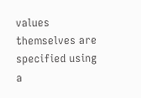values themselves are specified using a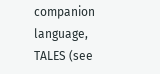companion language, TALES (see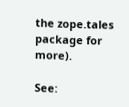the zope.tales package for more).

See: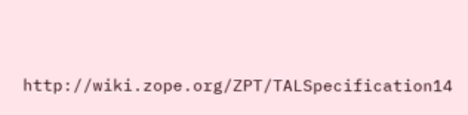http://wiki.zope.org/ZPT/TALSpecification14